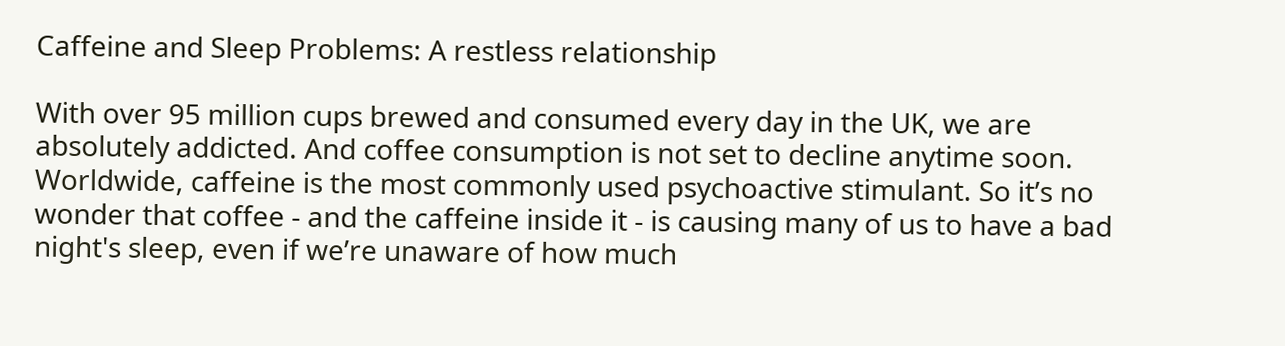Caffeine and Sleep Problems: A restless relationship

With over 95 million cups brewed and consumed every day in the UK, we are absolutely addicted. And coffee consumption is not set to decline anytime soon. Worldwide, caffeine is the most commonly used psychoactive stimulant. So it’s no wonder that coffee - and the caffeine inside it - is causing many of us to have a bad night's sleep, even if we’re unaware of how much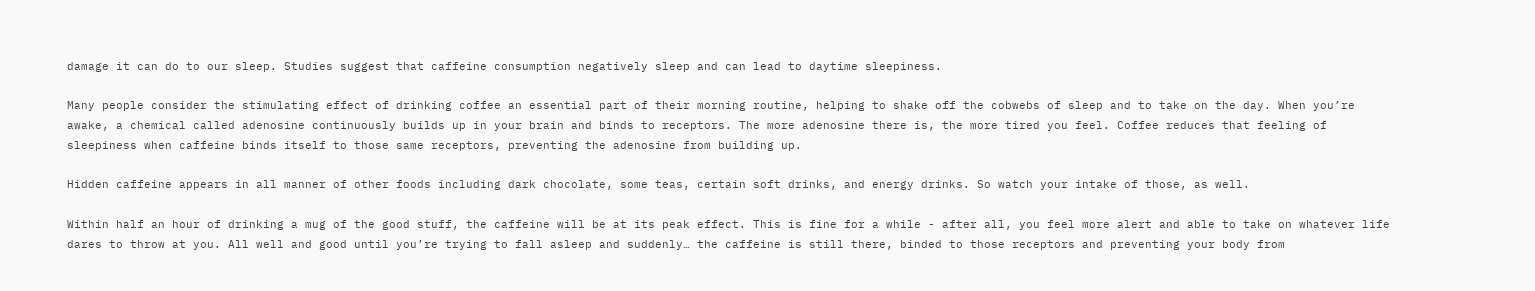damage it can do to our sleep. Studies suggest that caffeine consumption negatively sleep and can lead to daytime sleepiness.

Many people consider the stimulating effect of drinking coffee an essential part of their morning routine, helping to shake off the cobwebs of sleep and to take on the day. When you’re awake, a chemical called adenosine continuously builds up in your brain and binds to receptors. The more adenosine there is, the more tired you feel. Coffee reduces that feeling of sleepiness when caffeine binds itself to those same receptors, preventing the adenosine from building up.

Hidden caffeine appears in all manner of other foods including dark chocolate, some teas, certain soft drinks, and energy drinks. So watch your intake of those, as well.

Within half an hour of drinking a mug of the good stuff, the caffeine will be at its peak effect. This is fine for a while - after all, you feel more alert and able to take on whatever life dares to throw at you. All well and good until you’re trying to fall asleep and suddenly… the caffeine is still there, binded to those receptors and preventing your body from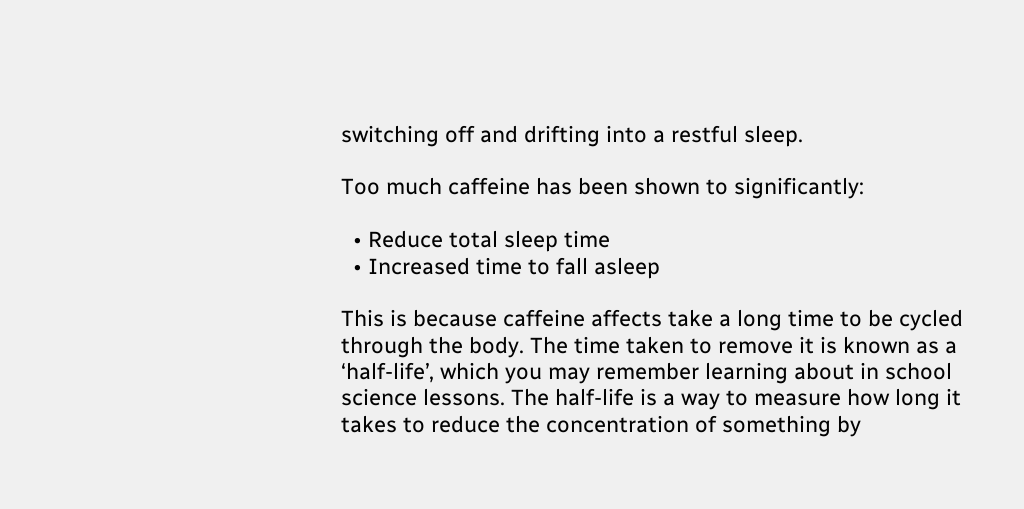switching off and drifting into a restful sleep.

Too much caffeine has been shown to significantly:

  • Reduce total sleep time
  • Increased time to fall asleep

This is because caffeine affects take a long time to be cycled through the body. The time taken to remove it is known as a ‘half-life’, which you may remember learning about in school science lessons. The half-life is a way to measure how long it takes to reduce the concentration of something by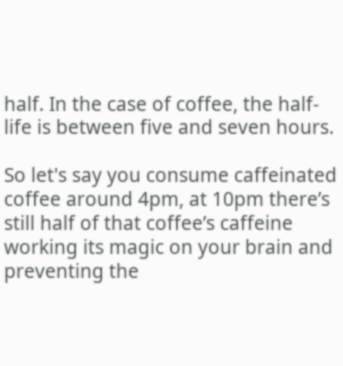half. In the case of coffee, the half-life is between five and seven hours.

So let's say you consume caffeinated coffee around 4pm, at 10pm there’s still half of that coffee’s caffeine working its magic on your brain and preventing the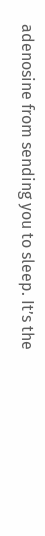adenosine from sending you to sleep. It’s the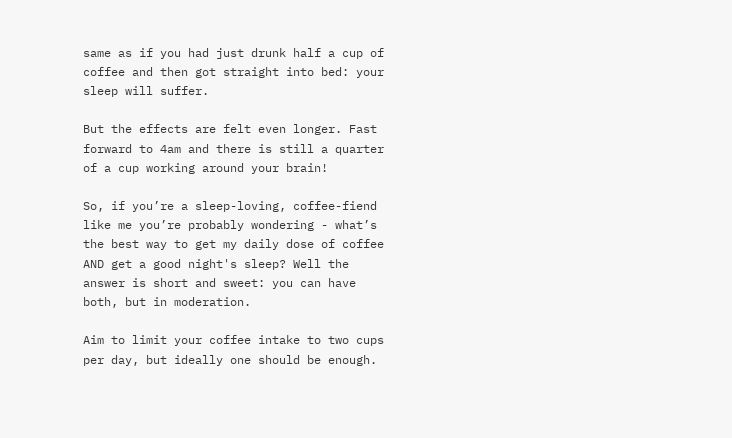same as if you had just drunk half a cup of coffee and then got straight into bed: your sleep will suffer.

But the effects are felt even longer. Fast forward to 4am and there is still a quarter of a cup working around your brain!

So, if you’re a sleep-loving, coffee-fiend like me you’re probably wondering - what’s the best way to get my daily dose of coffee AND get a good night's sleep? Well the answer is short and sweet: you can have both, but in moderation.

Aim to limit your coffee intake to two cups per day, but ideally one should be enough.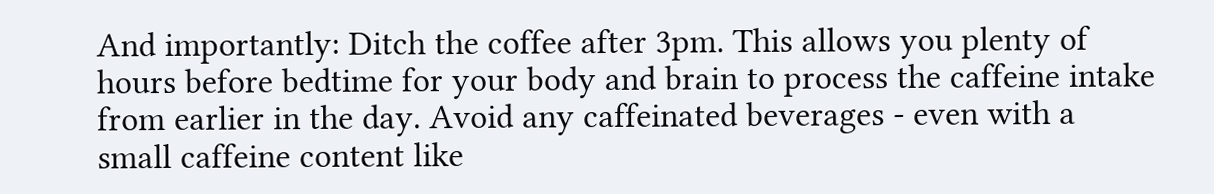And importantly: Ditch the coffee after 3pm. This allows you plenty of hours before bedtime for your body and brain to process the caffeine intake from earlier in the day. Avoid any caffeinated beverages - even with a small caffeine content like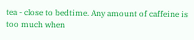tea - close to bedtime. Any amount of caffeine is too much when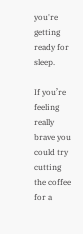you're getting ready for sleep.

If you’re feeling really brave you could try cutting the coffee for a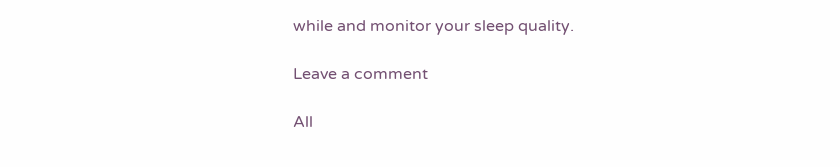while and monitor your sleep quality.

Leave a comment

All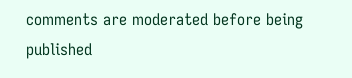comments are moderated before being published